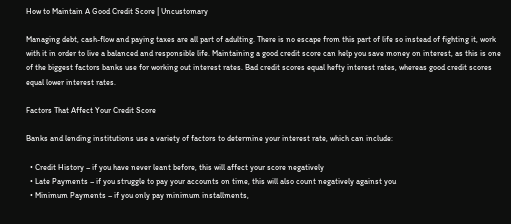How to Maintain A Good Credit Score | Uncustomary

Managing debt, cash-flow and paying taxes are all part of adulting. There is no escape from this part of life so instead of fighting it, work with it in order to live a balanced and responsible life. Maintaining a good credit score can help you save money on interest, as this is one of the biggest factors banks use for working out interest rates. Bad credit scores equal hefty interest rates, whereas good credit scores equal lower interest rates.

Factors That Affect Your Credit Score

Banks and lending institutions use a variety of factors to determine your interest rate, which can include:

  • Credit History – if you have never leant before, this will affect your score negatively
  • Late Payments – if you struggle to pay your accounts on time, this will also count negatively against you
  • Minimum Payments – if you only pay minimum installments,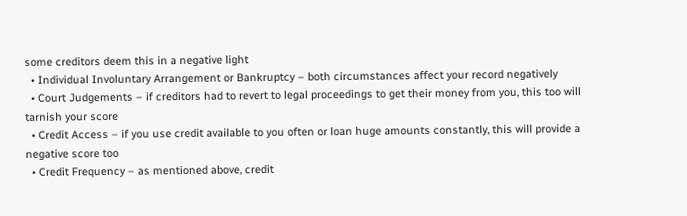some creditors deem this in a negative light
  • Individual Involuntary Arrangement or Bankruptcy – both circumstances affect your record negatively
  • Court Judgements – if creditors had to revert to legal proceedings to get their money from you, this too will tarnish your score
  • Credit Access – if you use credit available to you often or loan huge amounts constantly, this will provide a negative score too
  • Credit Frequency – as mentioned above, credit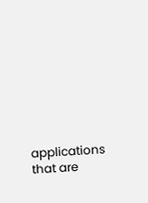applications that are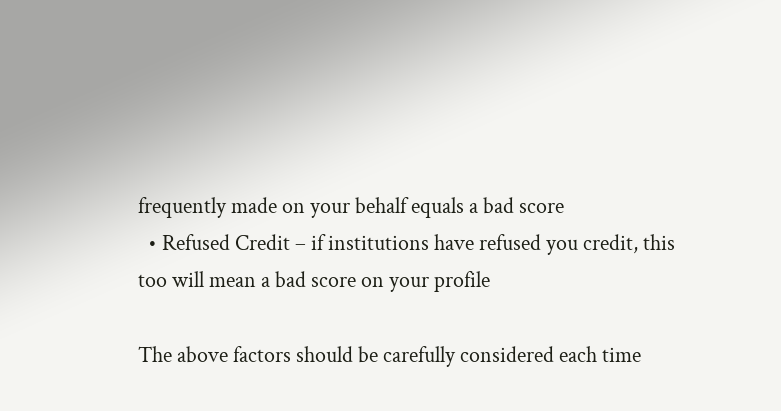frequently made on your behalf equals a bad score
  • Refused Credit – if institutions have refused you credit, this too will mean a bad score on your profile

The above factors should be carefully considered each time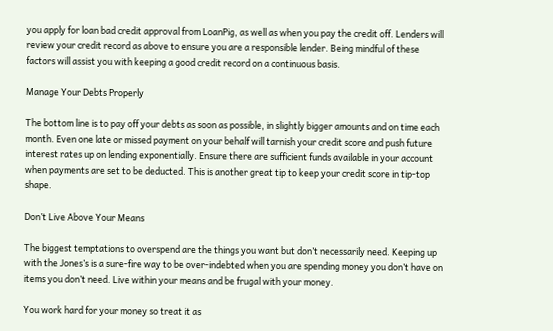you apply for loan bad credit approval from LoanPig, as well as when you pay the credit off. Lenders will review your credit record as above to ensure you are a responsible lender. Being mindful of these factors will assist you with keeping a good credit record on a continuous basis.

Manage Your Debts Properly

The bottom line is to pay off your debts as soon as possible, in slightly bigger amounts and on time each month. Even one late or missed payment on your behalf will tarnish your credit score and push future interest rates up on lending exponentially. Ensure there are sufficient funds available in your account when payments are set to be deducted. This is another great tip to keep your credit score in tip-top shape.

Don’t Live Above Your Means

The biggest temptations to overspend are the things you want but don’t necessarily need. Keeping up with the Jones’s is a sure-fire way to be over-indebted when you are spending money you don’t have on items you don’t need. Live within your means and be frugal with your money.

You work hard for your money so treat it as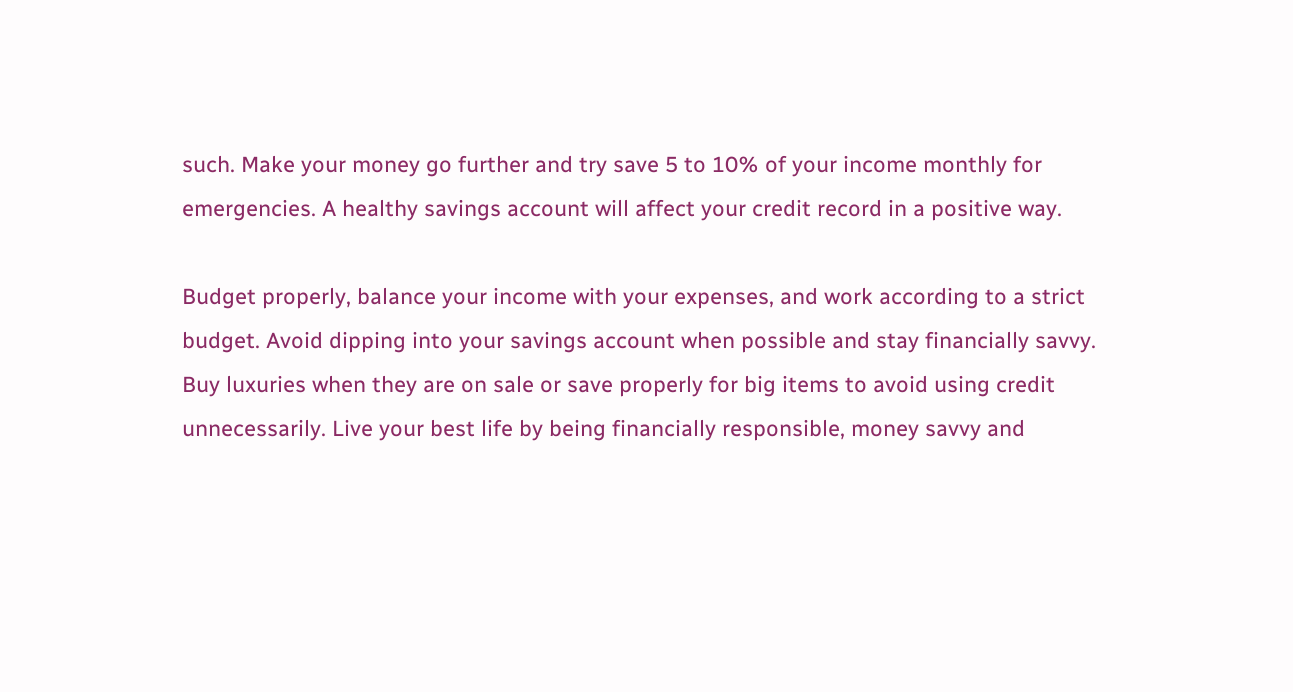such. Make your money go further and try save 5 to 10% of your income monthly for emergencies. A healthy savings account will affect your credit record in a positive way.

Budget properly, balance your income with your expenses, and work according to a strict budget. Avoid dipping into your savings account when possible and stay financially savvy. Buy luxuries when they are on sale or save properly for big items to avoid using credit unnecessarily. Live your best life by being financially responsible, money savvy and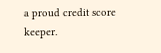a proud credit score keeper.